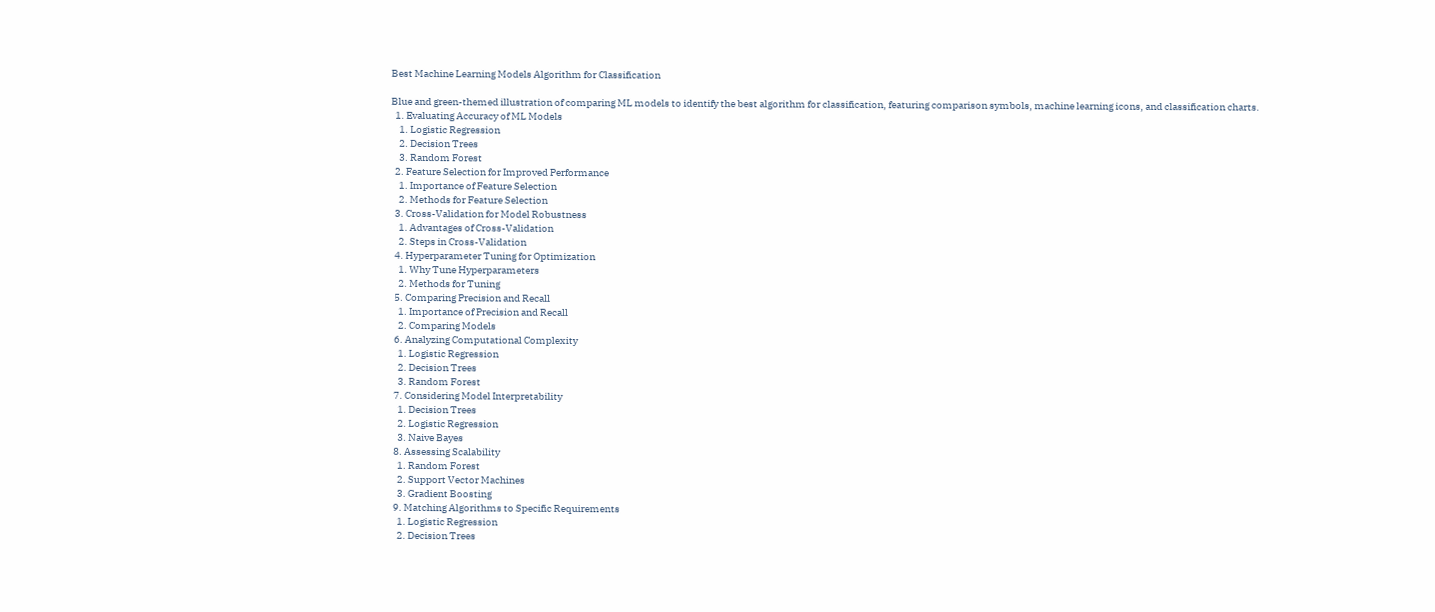Best Machine Learning Models Algorithm for Classification

Blue and green-themed illustration of comparing ML models to identify the best algorithm for classification, featuring comparison symbols, machine learning icons, and classification charts.
  1. Evaluating Accuracy of ML Models
    1. Logistic Regression
    2. Decision Trees
    3. Random Forest
  2. Feature Selection for Improved Performance
    1. Importance of Feature Selection
    2. Methods for Feature Selection
  3. Cross-Validation for Model Robustness
    1. Advantages of Cross-Validation
    2. Steps in Cross-Validation
  4. Hyperparameter Tuning for Optimization
    1. Why Tune Hyperparameters
    2. Methods for Tuning
  5. Comparing Precision and Recall
    1. Importance of Precision and Recall
    2. Comparing Models
  6. Analyzing Computational Complexity
    1. Logistic Regression
    2. Decision Trees
    3. Random Forest
  7. Considering Model Interpretability
    1. Decision Trees
    2. Logistic Regression
    3. Naive Bayes
  8. Assessing Scalability
    1. Random Forest
    2. Support Vector Machines
    3. Gradient Boosting
  9. Matching Algorithms to Specific Requirements
    1. Logistic Regression
    2. Decision Trees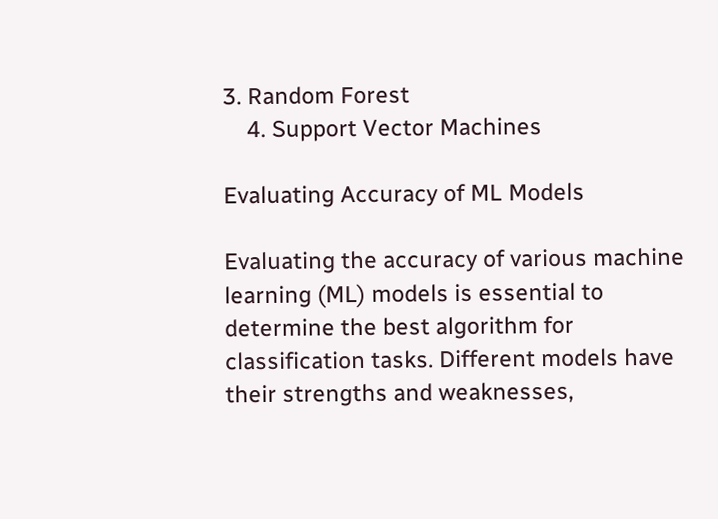3. Random Forest
    4. Support Vector Machines

Evaluating Accuracy of ML Models

Evaluating the accuracy of various machine learning (ML) models is essential to determine the best algorithm for classification tasks. Different models have their strengths and weaknesses,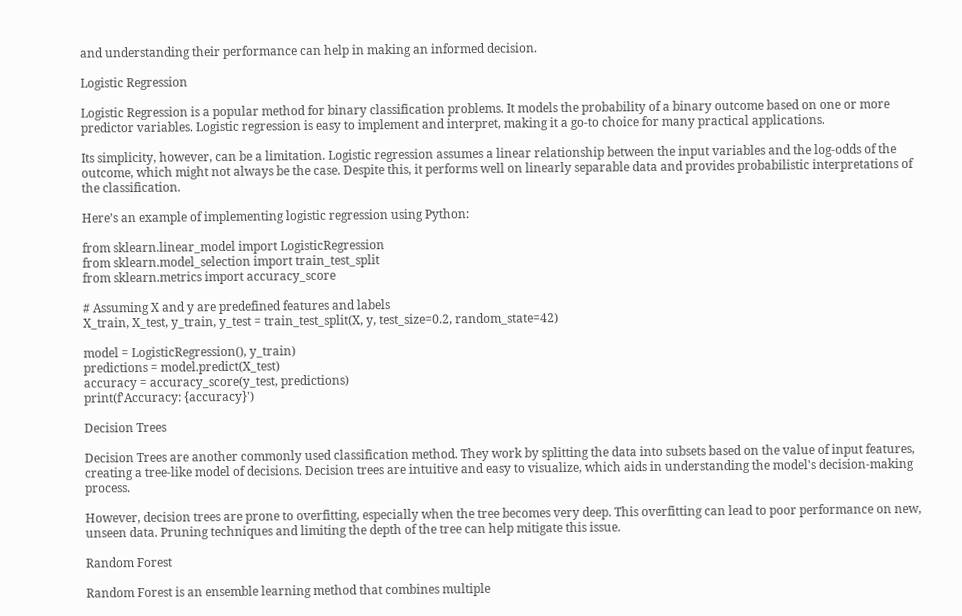and understanding their performance can help in making an informed decision.

Logistic Regression

Logistic Regression is a popular method for binary classification problems. It models the probability of a binary outcome based on one or more predictor variables. Logistic regression is easy to implement and interpret, making it a go-to choice for many practical applications.

Its simplicity, however, can be a limitation. Logistic regression assumes a linear relationship between the input variables and the log-odds of the outcome, which might not always be the case. Despite this, it performs well on linearly separable data and provides probabilistic interpretations of the classification.

Here’s an example of implementing logistic regression using Python:

from sklearn.linear_model import LogisticRegression
from sklearn.model_selection import train_test_split
from sklearn.metrics import accuracy_score

# Assuming X and y are predefined features and labels
X_train, X_test, y_train, y_test = train_test_split(X, y, test_size=0.2, random_state=42)

model = LogisticRegression(), y_train)
predictions = model.predict(X_test)
accuracy = accuracy_score(y_test, predictions)
print(f'Accuracy: {accuracy}')

Decision Trees

Decision Trees are another commonly used classification method. They work by splitting the data into subsets based on the value of input features, creating a tree-like model of decisions. Decision trees are intuitive and easy to visualize, which aids in understanding the model's decision-making process.

However, decision trees are prone to overfitting, especially when the tree becomes very deep. This overfitting can lead to poor performance on new, unseen data. Pruning techniques and limiting the depth of the tree can help mitigate this issue.

Random Forest

Random Forest is an ensemble learning method that combines multiple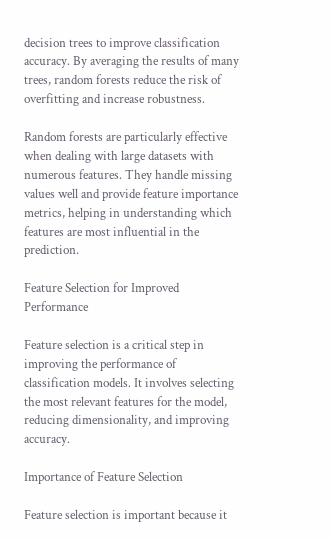decision trees to improve classification accuracy. By averaging the results of many trees, random forests reduce the risk of overfitting and increase robustness.

Random forests are particularly effective when dealing with large datasets with numerous features. They handle missing values well and provide feature importance metrics, helping in understanding which features are most influential in the prediction.

Feature Selection for Improved Performance

Feature selection is a critical step in improving the performance of classification models. It involves selecting the most relevant features for the model, reducing dimensionality, and improving accuracy.

Importance of Feature Selection

Feature selection is important because it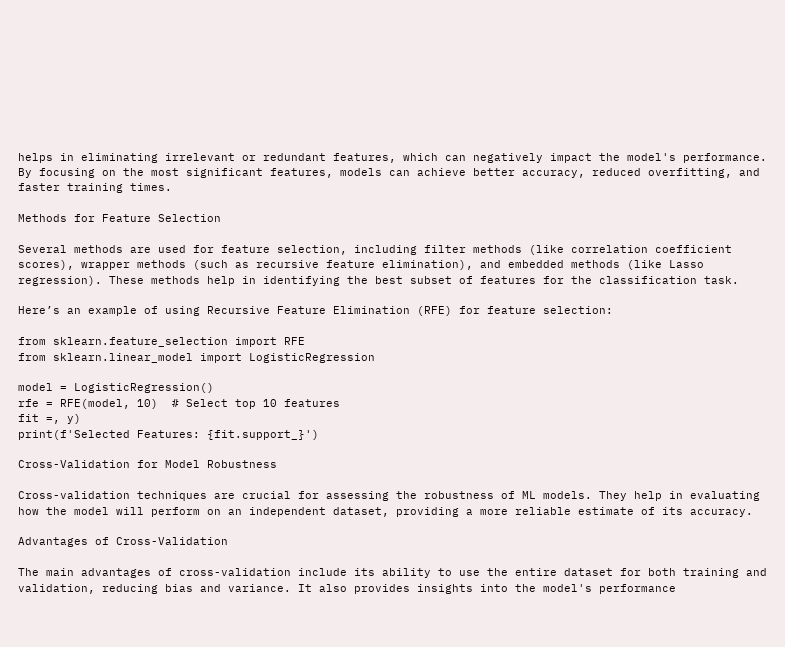helps in eliminating irrelevant or redundant features, which can negatively impact the model's performance. By focusing on the most significant features, models can achieve better accuracy, reduced overfitting, and faster training times.

Methods for Feature Selection

Several methods are used for feature selection, including filter methods (like correlation coefficient scores), wrapper methods (such as recursive feature elimination), and embedded methods (like Lasso regression). These methods help in identifying the best subset of features for the classification task.

Here’s an example of using Recursive Feature Elimination (RFE) for feature selection:

from sklearn.feature_selection import RFE
from sklearn.linear_model import LogisticRegression

model = LogisticRegression()
rfe = RFE(model, 10)  # Select top 10 features
fit =, y)
print(f'Selected Features: {fit.support_}')

Cross-Validation for Model Robustness

Cross-validation techniques are crucial for assessing the robustness of ML models. They help in evaluating how the model will perform on an independent dataset, providing a more reliable estimate of its accuracy.

Advantages of Cross-Validation

The main advantages of cross-validation include its ability to use the entire dataset for both training and validation, reducing bias and variance. It also provides insights into the model's performance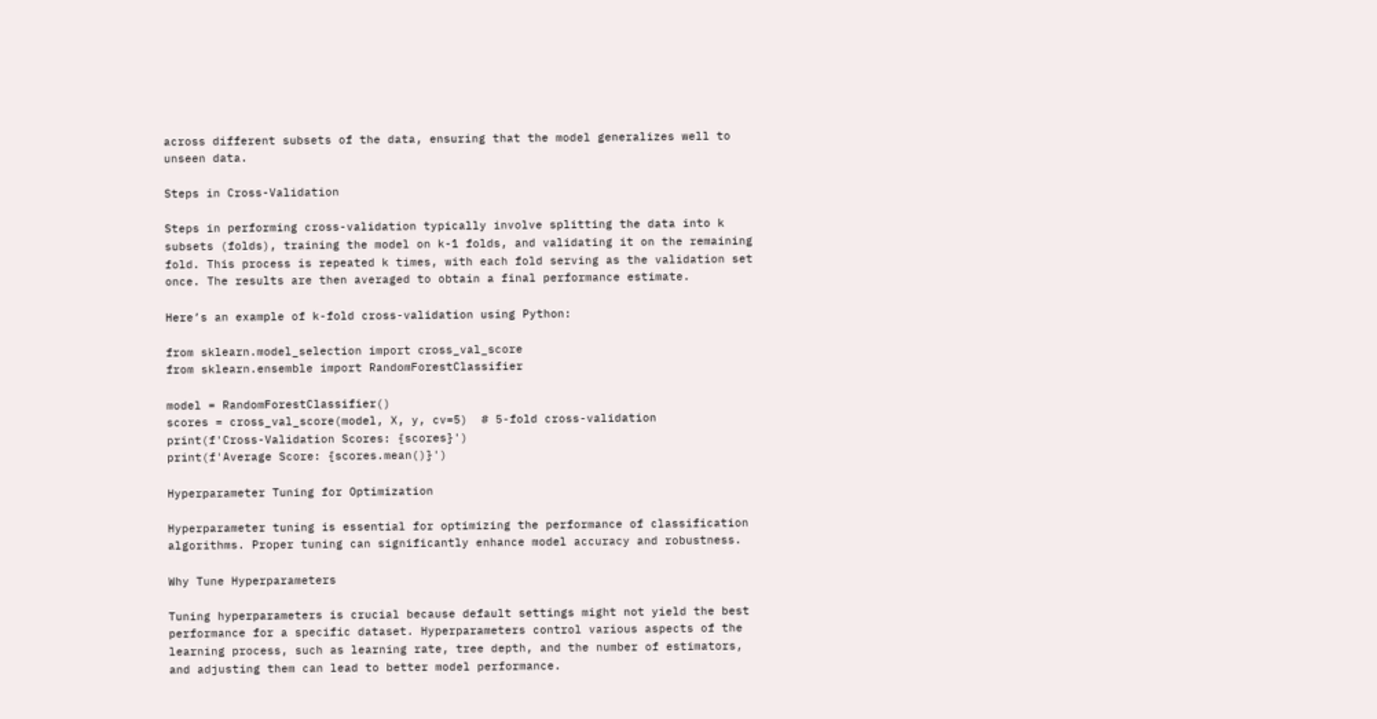across different subsets of the data, ensuring that the model generalizes well to unseen data.

Steps in Cross-Validation

Steps in performing cross-validation typically involve splitting the data into k subsets (folds), training the model on k-1 folds, and validating it on the remaining fold. This process is repeated k times, with each fold serving as the validation set once. The results are then averaged to obtain a final performance estimate.

Here’s an example of k-fold cross-validation using Python:

from sklearn.model_selection import cross_val_score
from sklearn.ensemble import RandomForestClassifier

model = RandomForestClassifier()
scores = cross_val_score(model, X, y, cv=5)  # 5-fold cross-validation
print(f'Cross-Validation Scores: {scores}')
print(f'Average Score: {scores.mean()}')

Hyperparameter Tuning for Optimization

Hyperparameter tuning is essential for optimizing the performance of classification algorithms. Proper tuning can significantly enhance model accuracy and robustness.

Why Tune Hyperparameters

Tuning hyperparameters is crucial because default settings might not yield the best performance for a specific dataset. Hyperparameters control various aspects of the learning process, such as learning rate, tree depth, and the number of estimators, and adjusting them can lead to better model performance.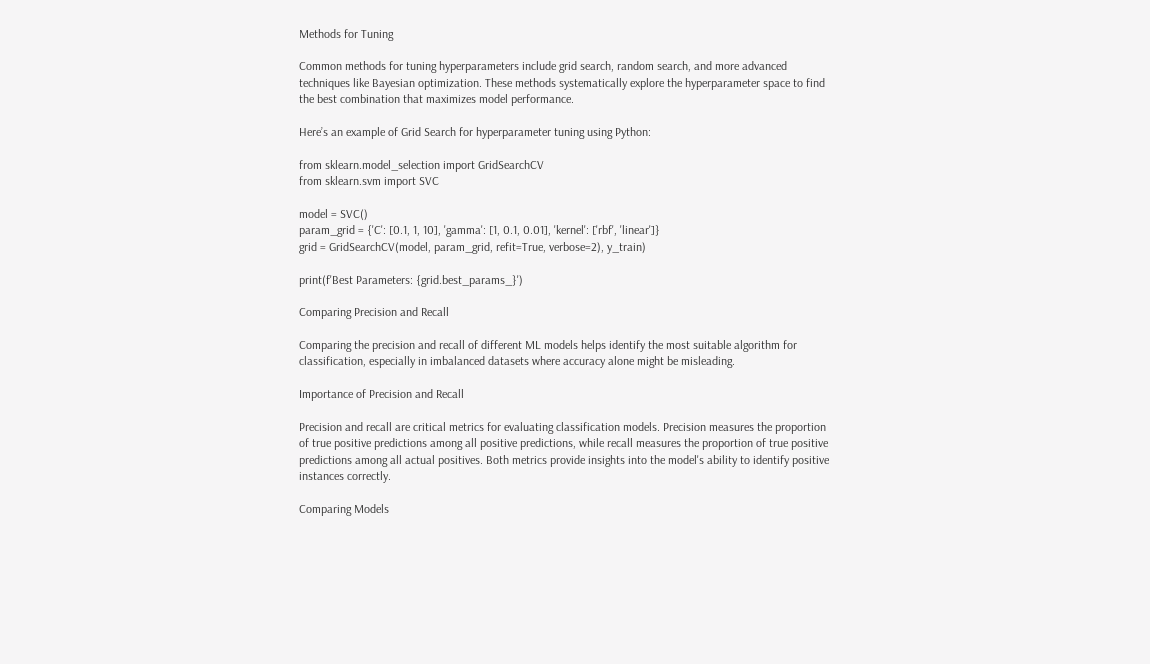Methods for Tuning

Common methods for tuning hyperparameters include grid search, random search, and more advanced techniques like Bayesian optimization. These methods systematically explore the hyperparameter space to find the best combination that maximizes model performance.

Here’s an example of Grid Search for hyperparameter tuning using Python:

from sklearn.model_selection import GridSearchCV
from sklearn.svm import SVC

model = SVC()
param_grid = {'C': [0.1, 1, 10], 'gamma': [1, 0.1, 0.01], 'kernel': ['rbf', 'linear']}
grid = GridSearchCV(model, param_grid, refit=True, verbose=2), y_train)

print(f'Best Parameters: {grid.best_params_}')

Comparing Precision and Recall

Comparing the precision and recall of different ML models helps identify the most suitable algorithm for classification, especially in imbalanced datasets where accuracy alone might be misleading.

Importance of Precision and Recall

Precision and recall are critical metrics for evaluating classification models. Precision measures the proportion of true positive predictions among all positive predictions, while recall measures the proportion of true positive predictions among all actual positives. Both metrics provide insights into the model's ability to identify positive instances correctly.

Comparing Models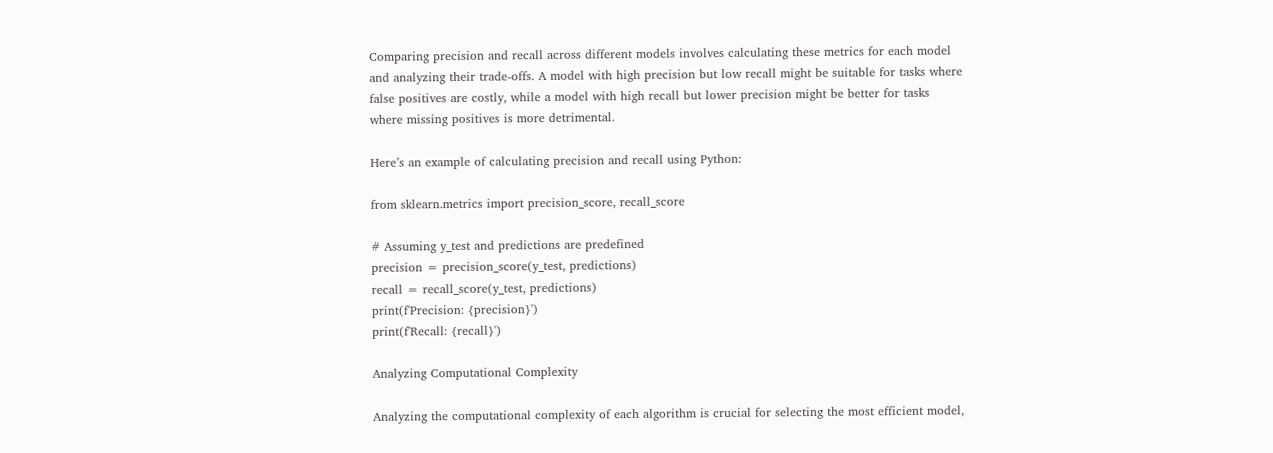Comparing precision and recall across different models involves calculating these metrics for each model and analyzing their trade-offs. A model with high precision but low recall might be suitable for tasks where false positives are costly, while a model with high recall but lower precision might be better for tasks where missing positives is more detrimental.

Here’s an example of calculating precision and recall using Python:

from sklearn.metrics import precision_score, recall_score

# Assuming y_test and predictions are predefined
precision = precision_score(y_test, predictions)
recall = recall_score(y_test, predictions)
print(f'Precision: {precision}')
print(f'Recall: {recall}')

Analyzing Computational Complexity

Analyzing the computational complexity of each algorithm is crucial for selecting the most efficient model,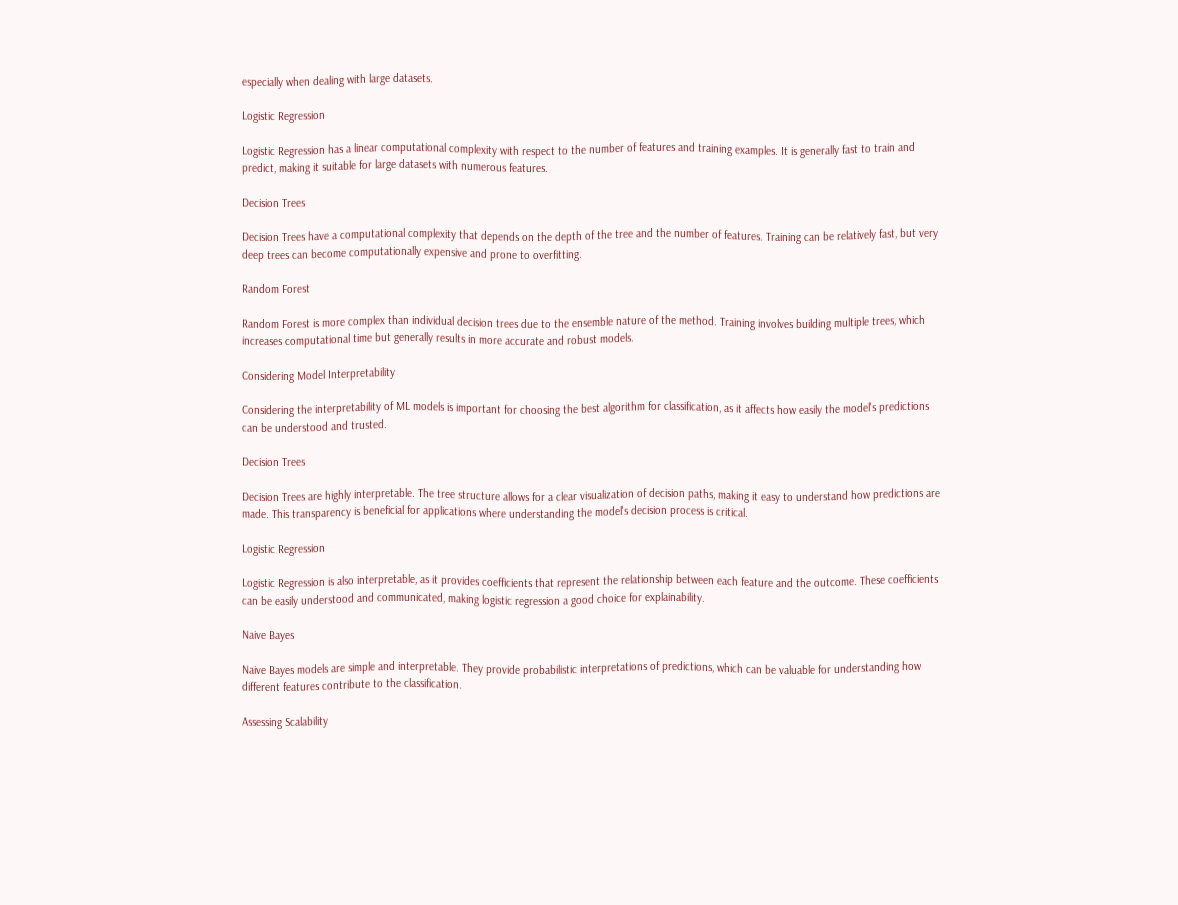especially when dealing with large datasets.

Logistic Regression

Logistic Regression has a linear computational complexity with respect to the number of features and training examples. It is generally fast to train and predict, making it suitable for large datasets with numerous features.

Decision Trees

Decision Trees have a computational complexity that depends on the depth of the tree and the number of features. Training can be relatively fast, but very deep trees can become computationally expensive and prone to overfitting.

Random Forest

Random Forest is more complex than individual decision trees due to the ensemble nature of the method. Training involves building multiple trees, which increases computational time but generally results in more accurate and robust models.

Considering Model Interpretability

Considering the interpretability of ML models is important for choosing the best algorithm for classification, as it affects how easily the model's predictions can be understood and trusted.

Decision Trees

Decision Trees are highly interpretable. The tree structure allows for a clear visualization of decision paths, making it easy to understand how predictions are made. This transparency is beneficial for applications where understanding the model's decision process is critical.

Logistic Regression

Logistic Regression is also interpretable, as it provides coefficients that represent the relationship between each feature and the outcome. These coefficients can be easily understood and communicated, making logistic regression a good choice for explainability.

Naive Bayes

Naive Bayes models are simple and interpretable. They provide probabilistic interpretations of predictions, which can be valuable for understanding how different features contribute to the classification.

Assessing Scalability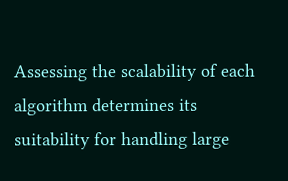Assessing the scalability of each algorithm determines its suitability for handling large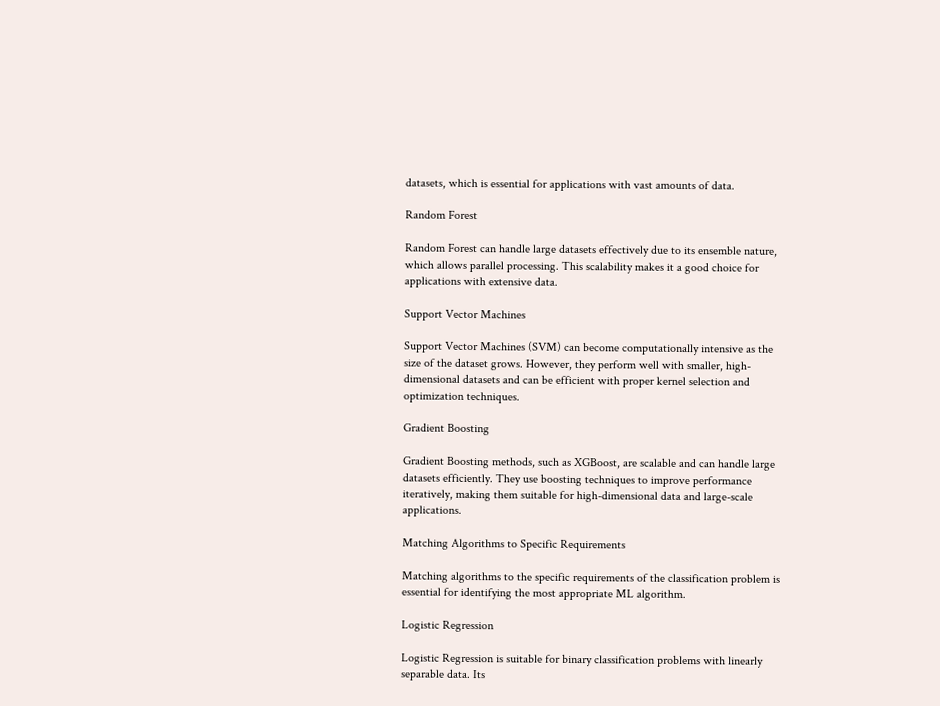datasets, which is essential for applications with vast amounts of data.

Random Forest

Random Forest can handle large datasets effectively due to its ensemble nature, which allows parallel processing. This scalability makes it a good choice for applications with extensive data.

Support Vector Machines

Support Vector Machines (SVM) can become computationally intensive as the size of the dataset grows. However, they perform well with smaller, high-dimensional datasets and can be efficient with proper kernel selection and optimization techniques.

Gradient Boosting

Gradient Boosting methods, such as XGBoost, are scalable and can handle large datasets efficiently. They use boosting techniques to improve performance iteratively, making them suitable for high-dimensional data and large-scale applications.

Matching Algorithms to Specific Requirements

Matching algorithms to the specific requirements of the classification problem is essential for identifying the most appropriate ML algorithm.

Logistic Regression

Logistic Regression is suitable for binary classification problems with linearly separable data. Its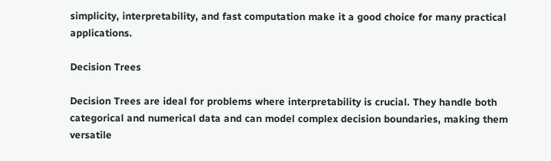simplicity, interpretability, and fast computation make it a good choice for many practical applications.

Decision Trees

Decision Trees are ideal for problems where interpretability is crucial. They handle both categorical and numerical data and can model complex decision boundaries, making them versatile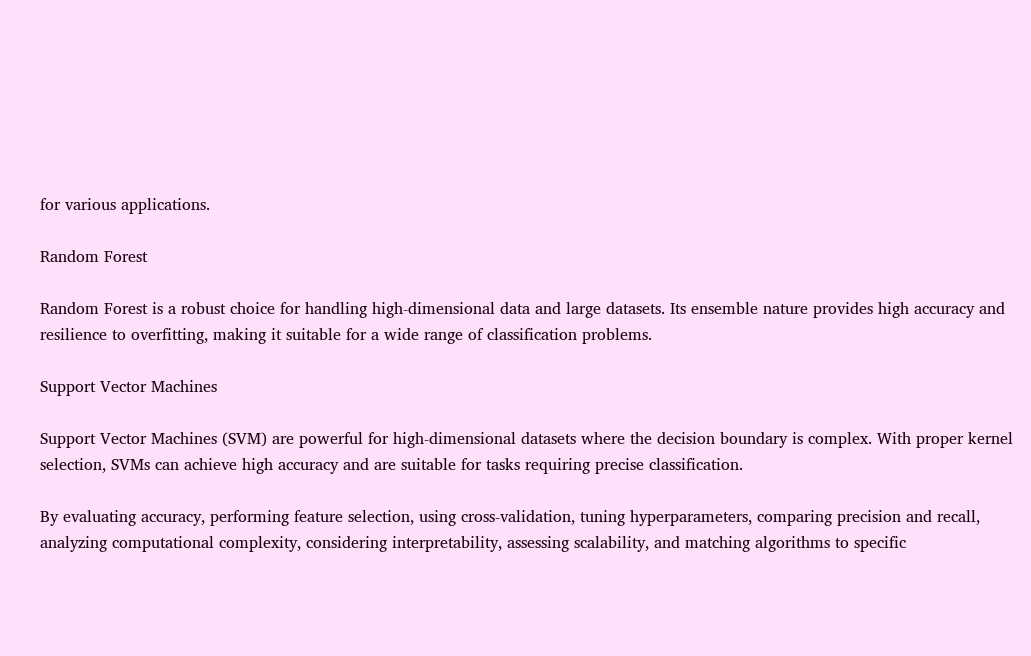for various applications.

Random Forest

Random Forest is a robust choice for handling high-dimensional data and large datasets. Its ensemble nature provides high accuracy and resilience to overfitting, making it suitable for a wide range of classification problems.

Support Vector Machines

Support Vector Machines (SVM) are powerful for high-dimensional datasets where the decision boundary is complex. With proper kernel selection, SVMs can achieve high accuracy and are suitable for tasks requiring precise classification.

By evaluating accuracy, performing feature selection, using cross-validation, tuning hyperparameters, comparing precision and recall, analyzing computational complexity, considering interpretability, assessing scalability, and matching algorithms to specific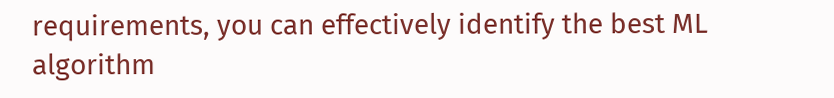requirements, you can effectively identify the best ML algorithm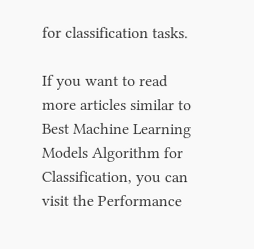for classification tasks.

If you want to read more articles similar to Best Machine Learning Models Algorithm for Classification, you can visit the Performance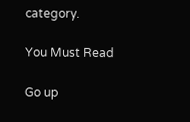category.

You Must Read

Go up